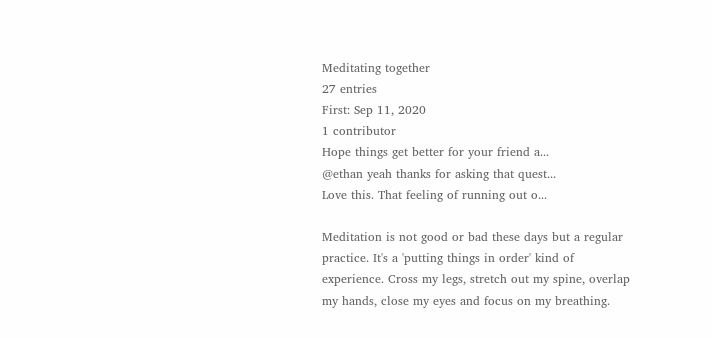Meditating together
27 entries
First: Sep 11, 2020
1 contributor
Hope things get better for your friend a...
@ethan yeah thanks for asking that quest...
Love this. That feeling of running out o...

Meditation is not good or bad these days but a regular practice. It's a 'putting things in order' kind of experience. Cross my legs, stretch out my spine, overlap my hands, close my eyes and focus on my breathing.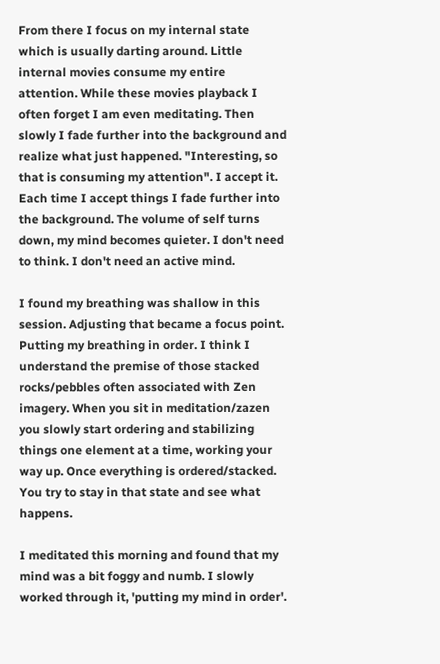From there I focus on my internal state which is usually darting around. Little internal movies consume my entire attention. While these movies playback I often forget I am even meditating. Then slowly I fade further into the background and realize what just happened. "Interesting, so that is consuming my attention". I accept it. Each time I accept things I fade further into the background. The volume of self turns down, my mind becomes quieter. I don't need to think. I don't need an active mind.

I found my breathing was shallow in this session. Adjusting that became a focus point. Putting my breathing in order. I think I understand the premise of those stacked rocks/pebbles often associated with Zen imagery. When you sit in meditation/zazen you slowly start ordering and stabilizing things one element at a time, working your way up. Once everything is ordered/stacked. You try to stay in that state and see what happens.

I meditated this morning and found that my mind was a bit foggy and numb. I slowly worked through it, 'putting my mind in order'.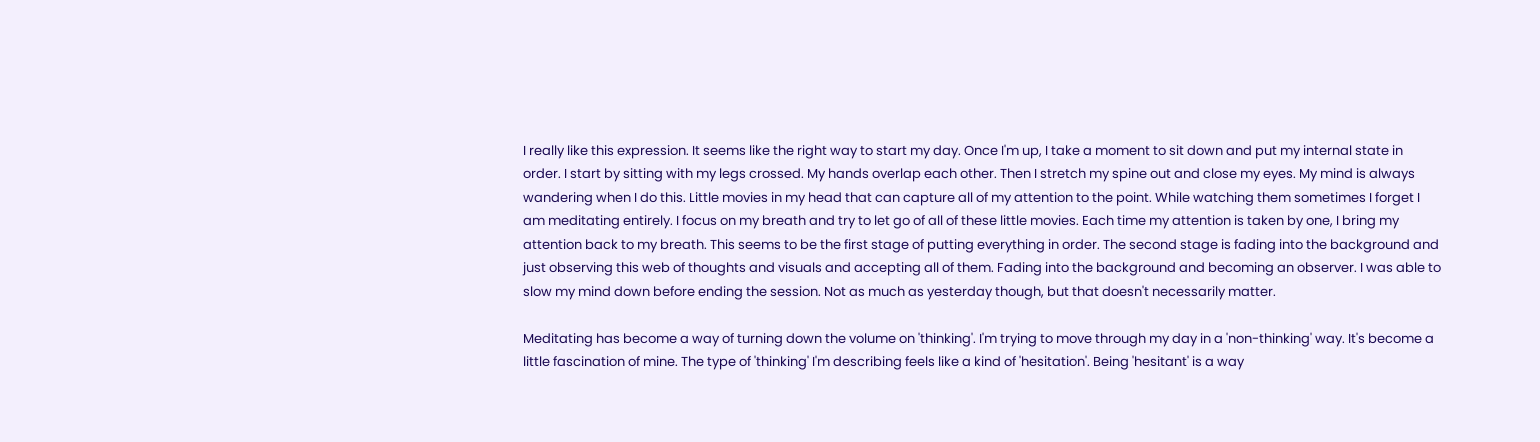I really like this expression. It seems like the right way to start my day. Once I'm up, I take a moment to sit down and put my internal state in order. I start by sitting with my legs crossed. My hands overlap each other. Then I stretch my spine out and close my eyes. My mind is always wandering when I do this. Little movies in my head that can capture all of my attention to the point. While watching them sometimes I forget I am meditating entirely. I focus on my breath and try to let go of all of these little movies. Each time my attention is taken by one, I bring my attention back to my breath. This seems to be the first stage of putting everything in order. The second stage is fading into the background and just observing this web of thoughts and visuals and accepting all of them. Fading into the background and becoming an observer. I was able to slow my mind down before ending the session. Not as much as yesterday though, but that doesn't necessarily matter.

Meditating has become a way of turning down the volume on 'thinking'. I'm trying to move through my day in a 'non-thinking' way. It's become a little fascination of mine. The type of 'thinking' I'm describing feels like a kind of 'hesitation'. Being 'hesitant' is a way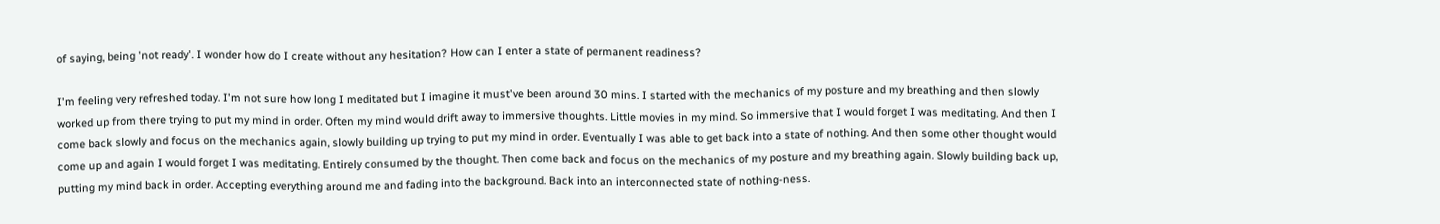of saying, being 'not ready'. I wonder how do I create without any hesitation? How can I enter a state of permanent readiness?

I'm feeling very refreshed today. I'm not sure how long I meditated but I imagine it must've been around 30 mins. I started with the mechanics of my posture and my breathing and then slowly worked up from there trying to put my mind in order. Often my mind would drift away to immersive thoughts. Little movies in my mind. So immersive that I would forget I was meditating. And then I come back slowly and focus on the mechanics again, slowly building up trying to put my mind in order. Eventually I was able to get back into a state of nothing. And then some other thought would come up and again I would forget I was meditating. Entirely consumed by the thought. Then come back and focus on the mechanics of my posture and my breathing again. Slowly building back up, putting my mind back in order. Accepting everything around me and fading into the background. Back into an interconnected state of nothing-ness.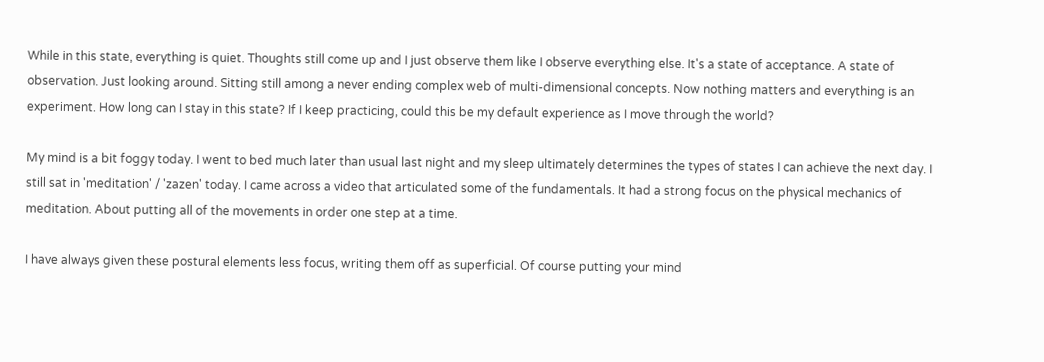While in this state, everything is quiet. Thoughts still come up and I just observe them like I observe everything else. It's a state of acceptance. A state of observation. Just looking around. Sitting still among a never ending complex web of multi-dimensional concepts. Now nothing matters and everything is an experiment. How long can I stay in this state? If I keep practicing, could this be my default experience as I move through the world?

My mind is a bit foggy today. I went to bed much later than usual last night and my sleep ultimately determines the types of states I can achieve the next day. I still sat in 'meditation' / 'zazen' today. I came across a video that articulated some of the fundamentals. It had a strong focus on the physical mechanics of meditation. About putting all of the movements in order one step at a time.

I have always given these postural elements less focus, writing them off as superficial. Of course putting your mind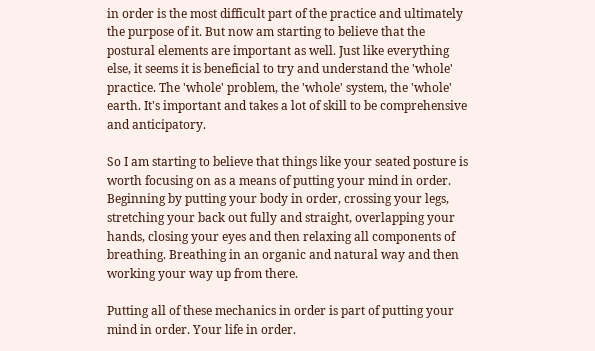in order is the most difficult part of the practice and ultimately the purpose of it. But now am starting to believe that the postural elements are important as well. Just like everything else, it seems it is beneficial to try and understand the 'whole' practice. The 'whole' problem, the 'whole' system, the 'whole' earth. It's important and takes a lot of skill to be comprehensive and anticipatory.

So I am starting to believe that things like your seated posture is worth focusing on as a means of putting your mind in order. Beginning by putting your body in order, crossing your legs, stretching your back out fully and straight, overlapping your hands, closing your eyes and then relaxing all components of breathing. Breathing in an organic and natural way and then working your way up from there.

Putting all of these mechanics in order is part of putting your mind in order. Your life in order.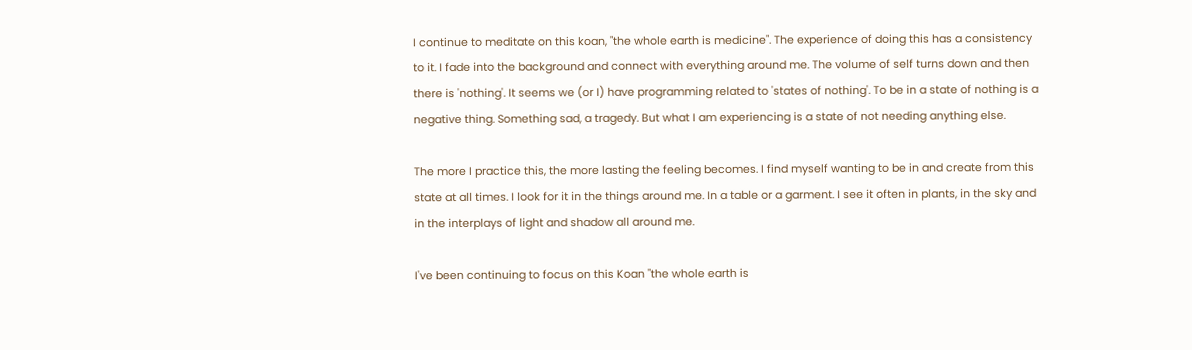I continue to meditate on this koan, "the whole earth is medicine". The experience of doing this has a consistency to it. I fade into the background and connect with everything around me. The volume of self turns down and then there is 'nothing'. It seems we (or I) have programming related to 'states of nothing'. To be in a state of nothing is a negative thing. Something sad, a tragedy. But what I am experiencing is a state of not needing anything else.

The more I practice this, the more lasting the feeling becomes. I find myself wanting to be in and create from this state at all times. I look for it in the things around me. In a table or a garment. I see it often in plants, in the sky and in the interplays of light and shadow all around me.

I've been continuing to focus on this Koan "the whole earth is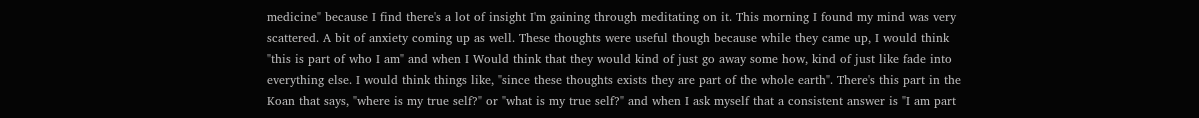medicine" because I find there's a lot of insight I'm gaining through meditating on it. This morning I found my mind was very scattered. A bit of anxiety coming up as well. These thoughts were useful though because while they came up, I would think "this is part of who I am" and when I Would think that they would kind of just go away some how, kind of just like fade into everything else. I would think things like, "since these thoughts exists they are part of the whole earth". There's this part in the Koan that says, "where is my true self?" or "what is my true self?" and when I ask myself that a consistent answer is "I am part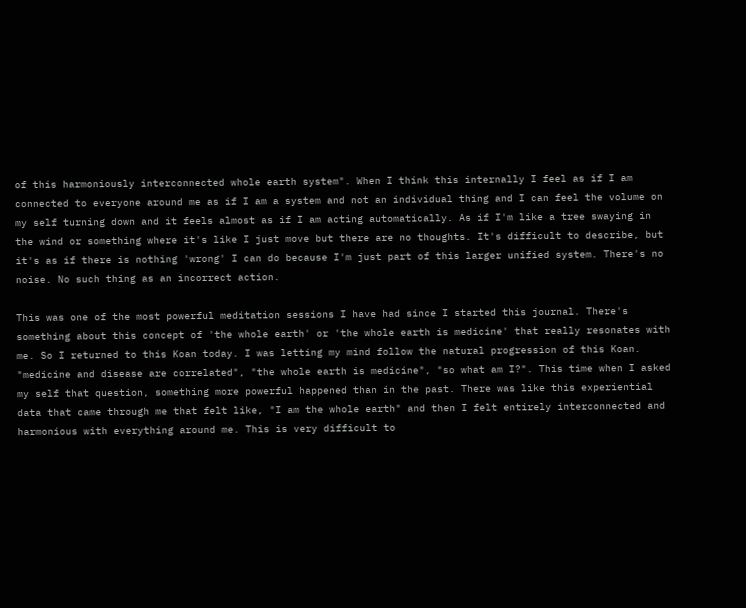of this harmoniously interconnected whole earth system". When I think this internally I feel as if I am connected to everyone around me as if I am a system and not an individual thing and I can feel the volume on my self turning down and it feels almost as if I am acting automatically. As if I'm like a tree swaying in the wind or something where it's like I just move but there are no thoughts. It's difficult to describe, but it's as if there is nothing 'wrong' I can do because I'm just part of this larger unified system. There's no noise. No such thing as an incorrect action.

This was one of the most powerful meditation sessions I have had since I started this journal. There's something about this concept of 'the whole earth' or 'the whole earth is medicine' that really resonates with me. So I returned to this Koan today. I was letting my mind follow the natural progression of this Koan. "medicine and disease are correlated", "the whole earth is medicine", "so what am I?". This time when I asked my self that question, something more powerful happened than in the past. There was like this experiential data that came through me that felt like, "I am the whole earth" and then I felt entirely interconnected and harmonious with everything around me. This is very difficult to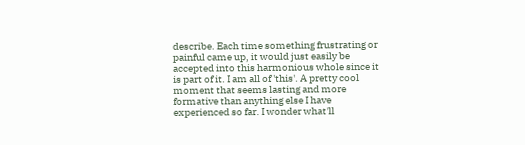describe. Each time something frustrating or painful came up, it would just easily be accepted into this harmonious whole since it is part of it. I am all of 'this'. A pretty cool moment that seems lasting and more formative than anything else I have experienced so far. I wonder what'll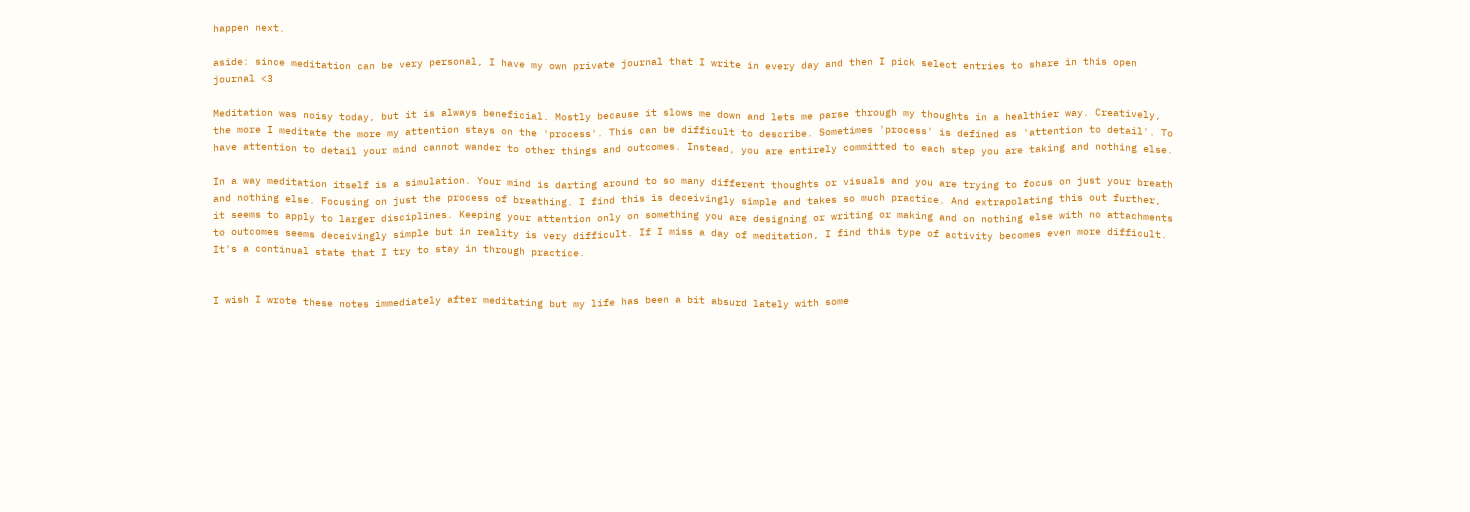happen next.

aside: since meditation can be very personal, I have my own private journal that I write in every day and then I pick select entries to share in this open journal <3

Meditation was noisy today, but it is always beneficial. Mostly because it slows me down and lets me parse through my thoughts in a healthier way. Creatively, the more I meditate the more my attention stays on the 'process'. This can be difficult to describe. Sometimes 'process' is defined as 'attention to detail'. To have attention to detail your mind cannot wander to other things and outcomes. Instead, you are entirely committed to each step you are taking and nothing else.

In a way meditation itself is a simulation. Your mind is darting around to so many different thoughts or visuals and you are trying to focus on just your breath and nothing else. Focusing on just the process of breathing. I find this is deceivingly simple and takes so much practice. And extrapolating this out further, it seems to apply to larger disciplines. Keeping your attention only on something you are designing or writing or making and on nothing else with no attachments to outcomes seems deceivingly simple but in reality is very difficult. If I miss a day of meditation, I find this type of activity becomes even more difficult. It's a continual state that I try to stay in through practice.


I wish I wrote these notes immediately after meditating but my life has been a bit absurd lately with some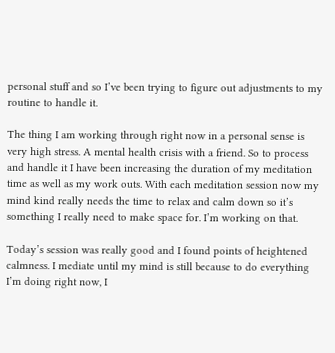personal stuff and so I’ve been trying to figure out adjustments to my routine to handle it.

The thing I am working through right now in a personal sense is very high stress. A mental health crisis with a friend. So to process and handle it I have been increasing the duration of my meditation time as well as my work outs. With each meditation session now my mind kind really needs the time to relax and calm down so it’s something I really need to make space for. I’m working on that.

Today’s session was really good and I found points of heightened calmness. I mediate until my mind is still because to do everything I’m doing right now, I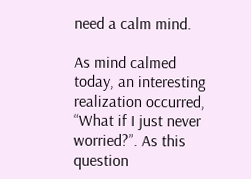need a calm mind.

As mind calmed today, an interesting realization occurred, “What if I just never worried?”. As this question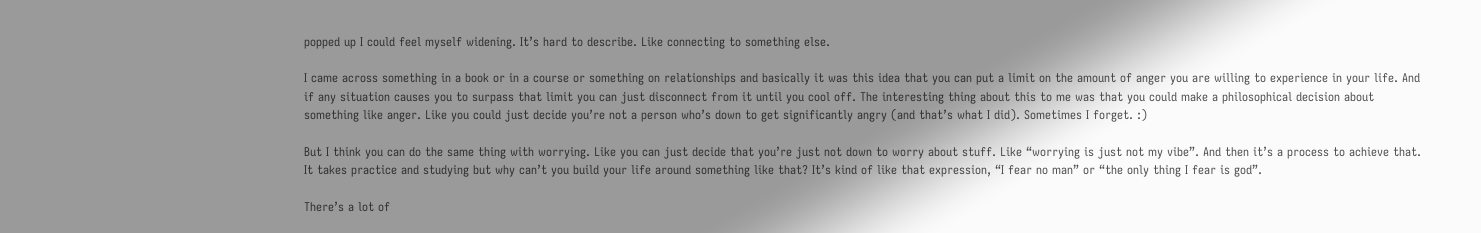popped up I could feel myself widening. It’s hard to describe. Like connecting to something else.

I came across something in a book or in a course or something on relationships and basically it was this idea that you can put a limit on the amount of anger you are willing to experience in your life. And if any situation causes you to surpass that limit you can just disconnect from it until you cool off. The interesting thing about this to me was that you could make a philosophical decision about something like anger. Like you could just decide you’re not a person who’s down to get significantly angry (and that’s what I did). Sometimes I forget. :)

But I think you can do the same thing with worrying. Like you can just decide that you’re just not down to worry about stuff. Like “worrying is just not my vibe”. And then it’s a process to achieve that. It takes practice and studying but why can’t you build your life around something like that? It’s kind of like that expression, “I fear no man” or “the only thing I fear is god”.

There’s a lot of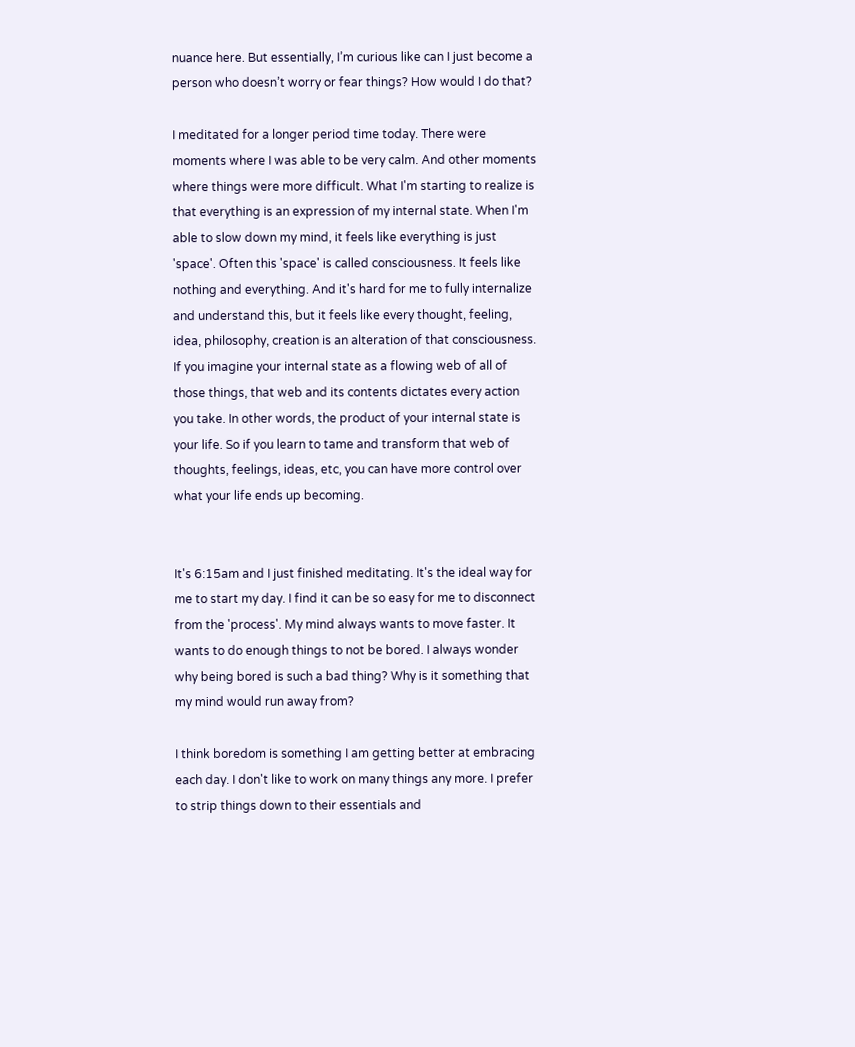nuance here. But essentially, I’m curious like can I just become a person who doesn’t worry or fear things? How would I do that?

I meditated for a longer period time today. There were moments where I was able to be very calm. And other moments where things were more difficult. What I'm starting to realize is that everything is an expression of my internal state. When I'm able to slow down my mind, it feels like everything is just 'space'. Often this 'space' is called consciousness. It feels like nothing and everything. And it's hard for me to fully internalize and understand this, but it feels like every thought, feeling, idea, philosophy, creation is an alteration of that consciousness. If you imagine your internal state as a flowing web of all of those things, that web and its contents dictates every action you take. In other words, the product of your internal state is your life. So if you learn to tame and transform that web of thoughts, feelings, ideas, etc, you can have more control over what your life ends up becoming.


It's 6:15am and I just finished meditating. It's the ideal way for me to start my day. I find it can be so easy for me to disconnect from the 'process'. My mind always wants to move faster. It wants to do enough things to not be bored. I always wonder why being bored is such a bad thing? Why is it something that my mind would run away from?

I think boredom is something I am getting better at embracing each day. I don't like to work on many things any more. I prefer to strip things down to their essentials and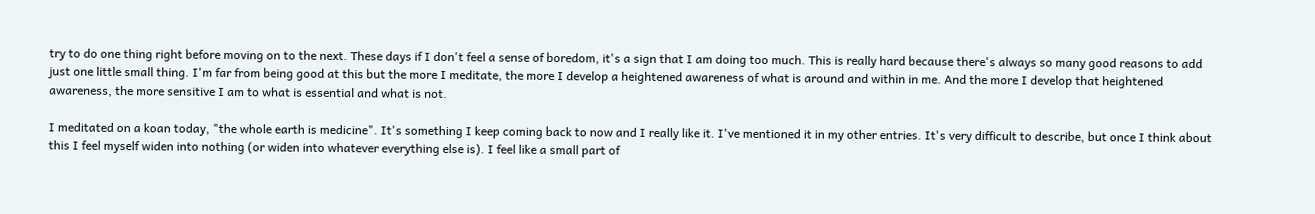try to do one thing right before moving on to the next. These days if I don't feel a sense of boredom, it's a sign that I am doing too much. This is really hard because there's always so many good reasons to add just one little small thing. I'm far from being good at this but the more I meditate, the more I develop a heightened awareness of what is around and within in me. And the more I develop that heightened awareness, the more sensitive I am to what is essential and what is not.

I meditated on a koan today, "the whole earth is medicine". It's something I keep coming back to now and I really like it. I've mentioned it in my other entries. It's very difficult to describe, but once I think about this I feel myself widen into nothing (or widen into whatever everything else is). I feel like a small part of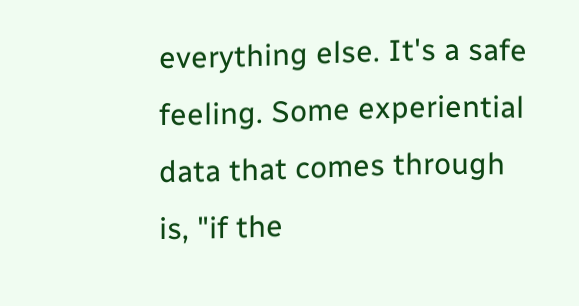everything else. It's a safe feeling. Some experiential data that comes through is, "if the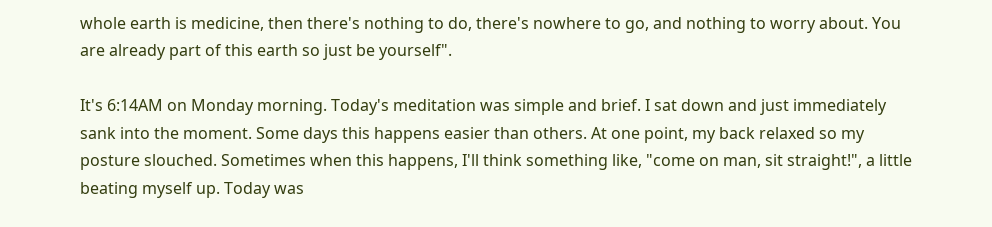whole earth is medicine, then there's nothing to do, there's nowhere to go, and nothing to worry about. You are already part of this earth so just be yourself".

It's 6:14AM on Monday morning. Today's meditation was simple and brief. I sat down and just immediately sank into the moment. Some days this happens easier than others. At one point, my back relaxed so my posture slouched. Sometimes when this happens, I'll think something like, "come on man, sit straight!", a little beating myself up. Today was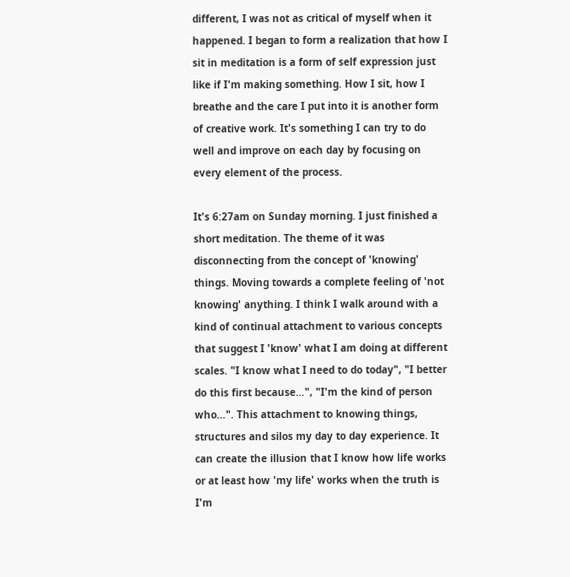different, I was not as critical of myself when it happened. I began to form a realization that how I sit in meditation is a form of self expression just like if I'm making something. How I sit, how I breathe and the care I put into it is another form of creative work. It's something I can try to do well and improve on each day by focusing on every element of the process.

It's 6:27am on Sunday morning. I just finished a short meditation. The theme of it was disconnecting from the concept of 'knowing' things. Moving towards a complete feeling of 'not knowing' anything. I think I walk around with a kind of continual attachment to various concepts that suggest I 'know' what I am doing at different scales. "I know what I need to do today", "I better do this first because…", "I'm the kind of person who…". This attachment to knowing things, structures and silos my day to day experience. It can create the illusion that I know how life works or at least how 'my life' works when the truth is I'm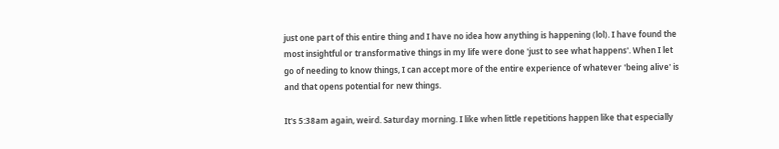just one part of this entire thing and I have no idea how anything is happening (lol). I have found the most insightful or transformative things in my life were done 'just to see what happens'. When I let go of needing to know things, I can accept more of the entire experience of whatever 'being alive' is and that opens potential for new things.

It's 5:38am again, weird. Saturday morning. I like when little repetitions happen like that especially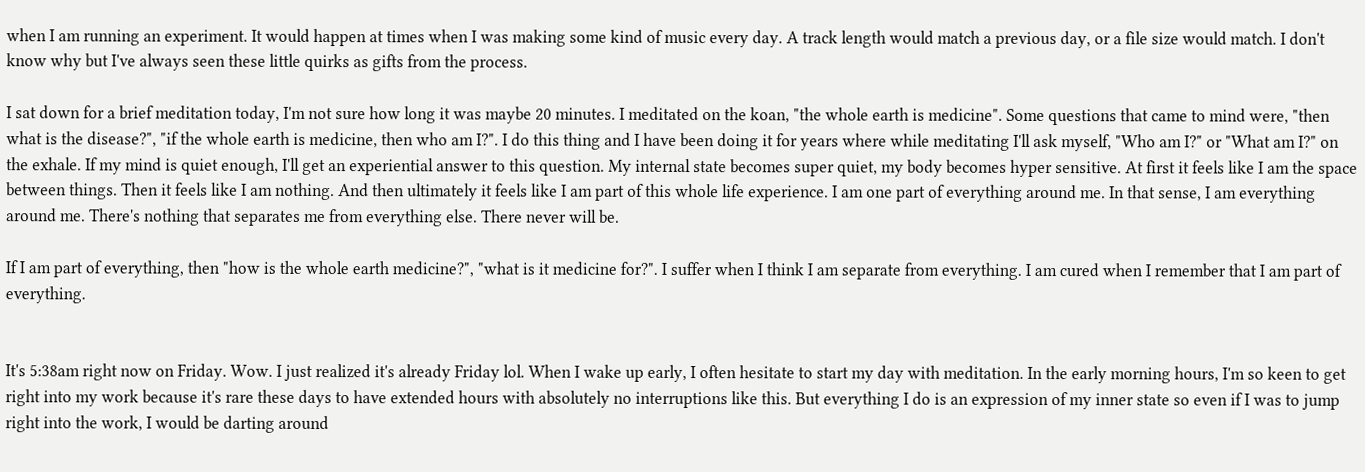when I am running an experiment. It would happen at times when I was making some kind of music every day. A track length would match a previous day, or a file size would match. I don't know why but I've always seen these little quirks as gifts from the process.

I sat down for a brief meditation today, I'm not sure how long it was maybe 20 minutes. I meditated on the koan, "the whole earth is medicine". Some questions that came to mind were, "then what is the disease?", "if the whole earth is medicine, then who am I?". I do this thing and I have been doing it for years where while meditating I'll ask myself, "Who am I?" or "What am I?" on the exhale. If my mind is quiet enough, I'll get an experiential answer to this question. My internal state becomes super quiet, my body becomes hyper sensitive. At first it feels like I am the space between things. Then it feels like I am nothing. And then ultimately it feels like I am part of this whole life experience. I am one part of everything around me. In that sense, I am everything around me. There's nothing that separates me from everything else. There never will be.

If I am part of everything, then "how is the whole earth medicine?", "what is it medicine for?". I suffer when I think I am separate from everything. I am cured when I remember that I am part of everything.


It's 5:38am right now on Friday. Wow. I just realized it's already Friday lol. When I wake up early, I often hesitate to start my day with meditation. In the early morning hours, I'm so keen to get right into my work because it's rare these days to have extended hours with absolutely no interruptions like this. But everything I do is an expression of my inner state so even if I was to jump right into the work, I would be darting around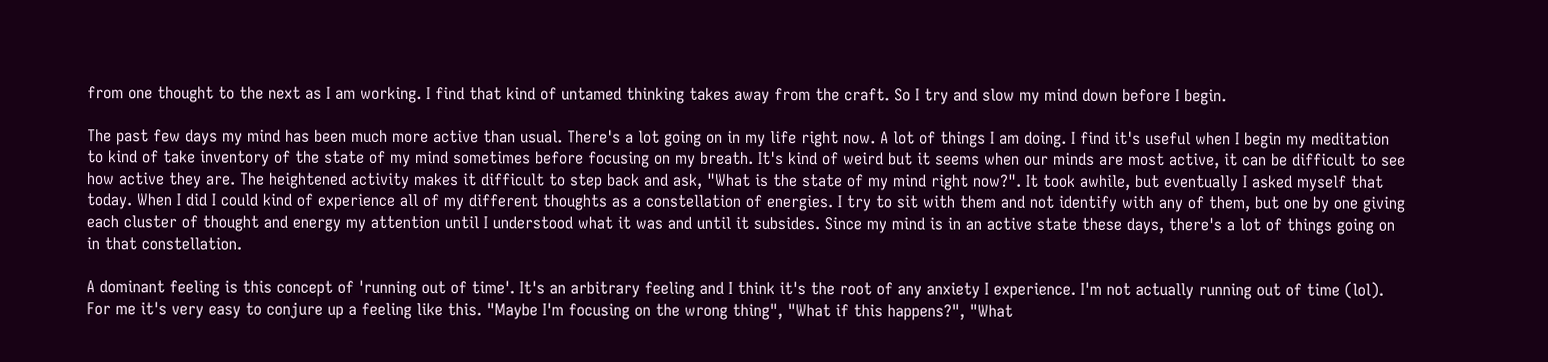from one thought to the next as I am working. I find that kind of untamed thinking takes away from the craft. So I try and slow my mind down before I begin.

The past few days my mind has been much more active than usual. There's a lot going on in my life right now. A lot of things I am doing. I find it's useful when I begin my meditation to kind of take inventory of the state of my mind sometimes before focusing on my breath. It's kind of weird but it seems when our minds are most active, it can be difficult to see how active they are. The heightened activity makes it difficult to step back and ask, "What is the state of my mind right now?". It took awhile, but eventually I asked myself that today. When I did I could kind of experience all of my different thoughts as a constellation of energies. I try to sit with them and not identify with any of them, but one by one giving each cluster of thought and energy my attention until I understood what it was and until it subsides. Since my mind is in an active state these days, there's a lot of things going on in that constellation.

A dominant feeling is this concept of 'running out of time'. It's an arbitrary feeling and I think it's the root of any anxiety I experience. I'm not actually running out of time (lol). For me it's very easy to conjure up a feeling like this. "Maybe I'm focusing on the wrong thing", "What if this happens?", "What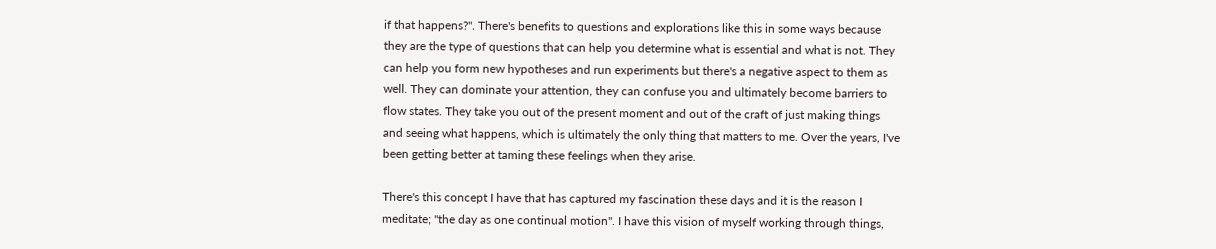if that happens?". There's benefits to questions and explorations like this in some ways because they are the type of questions that can help you determine what is essential and what is not. They can help you form new hypotheses and run experiments but there's a negative aspect to them as well. They can dominate your attention, they can confuse you and ultimately become barriers to flow states. They take you out of the present moment and out of the craft of just making things and seeing what happens, which is ultimately the only thing that matters to me. Over the years, I've been getting better at taming these feelings when they arise.

There's this concept I have that has captured my fascination these days and it is the reason I meditate; "the day as one continual motion". I have this vision of myself working through things,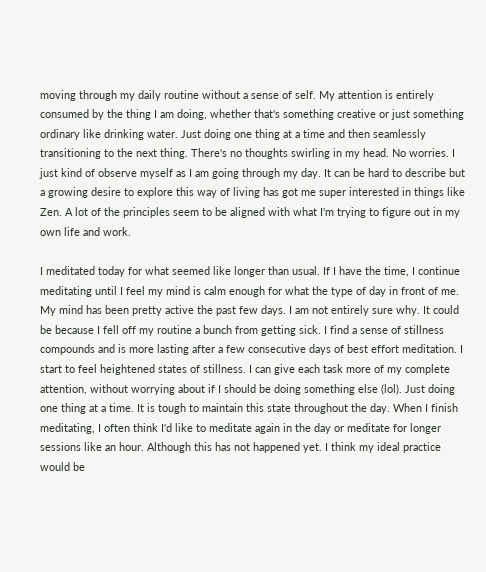moving through my daily routine without a sense of self. My attention is entirely consumed by the thing I am doing, whether that's something creative or just something ordinary like drinking water. Just doing one thing at a time and then seamlessly transitioning to the next thing. There's no thoughts swirling in my head. No worries. I just kind of observe myself as I am going through my day. It can be hard to describe but a growing desire to explore this way of living has got me super interested in things like Zen. A lot of the principles seem to be aligned with what I'm trying to figure out in my own life and work.

I meditated today for what seemed like longer than usual. If I have the time, I continue meditating until I feel my mind is calm enough for what the type of day in front of me. My mind has been pretty active the past few days. I am not entirely sure why. It could be because I fell off my routine a bunch from getting sick. I find a sense of stillness compounds and is more lasting after a few consecutive days of best effort meditation. I start to feel heightened states of stillness. I can give each task more of my complete attention, without worrying about if I should be doing something else (lol). Just doing one thing at a time. It is tough to maintain this state throughout the day. When I finish meditating, I often think I'd like to meditate again in the day or meditate for longer sessions like an hour. Although this has not happened yet. I think my ideal practice would be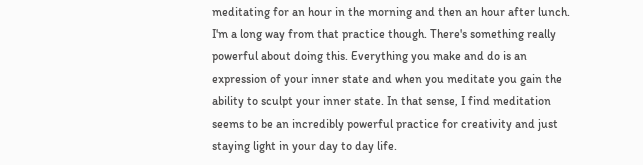meditating for an hour in the morning and then an hour after lunch. I'm a long way from that practice though. There's something really powerful about doing this. Everything you make and do is an expression of your inner state and when you meditate you gain the ability to sculpt your inner state. In that sense, I find meditation seems to be an incredibly powerful practice for creativity and just staying light in your day to day life.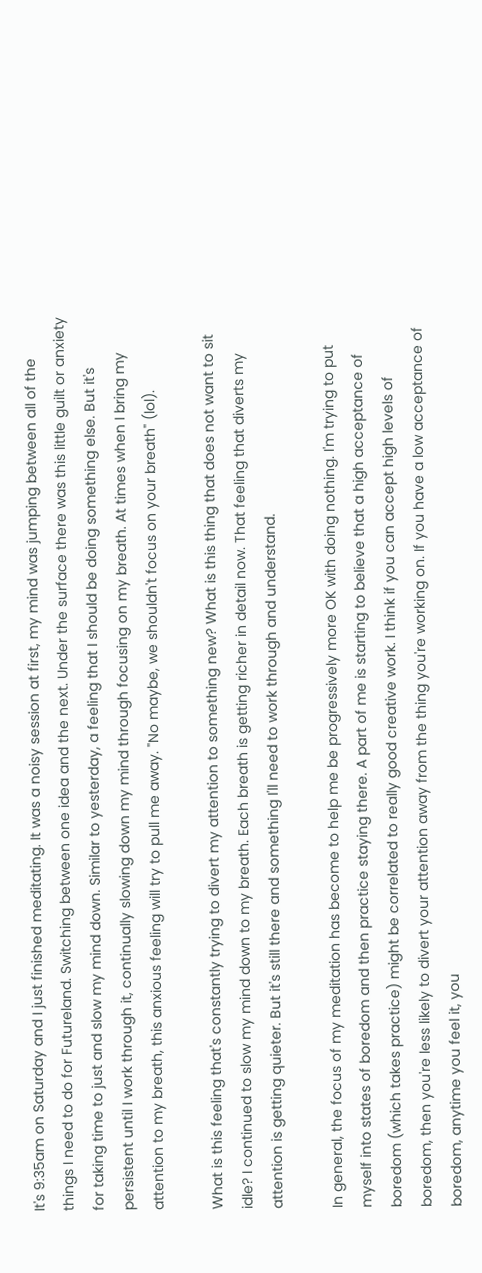It's 9:35am on Saturday and I just finished meditating. It was a noisy session at first, my mind was jumping between all of the things I need to do for Futureland. Switching between one idea and the next. Under the surface there was this little guilt or anxiety for taking time to just and slow my mind down. Similar to yesterday, a feeling that I should be doing something else. But it's persistent until I work through it, continually slowing down my mind through focusing on my breath. At times when I bring my attention to my breath, this anxious feeling will try to pull me away. "No maybe, we shouldn't focus on your breath" (lol).

What is this feeling that's constantly trying to divert my attention to something new? What is this thing that does not want to sit idle? I continued to slow my mind down to my breath. Each breath is getting richer in detail now. That feeling that diverts my attention is getting quieter. But it's still there and something I'll need to work through and understand.

In general, the focus of my meditation has become to help me be progressively more OK with doing nothing. I'm trying to put myself into states of boredom and then practice staying there. A part of me is starting to believe that a high acceptance of boredom (which takes practice) might be correlated to really good creative work. I think if you can accept high levels of boredom, then you're less likely to divert your attention away from the thing you're working on. If you have a low acceptance of boredom, anytime you feel it, you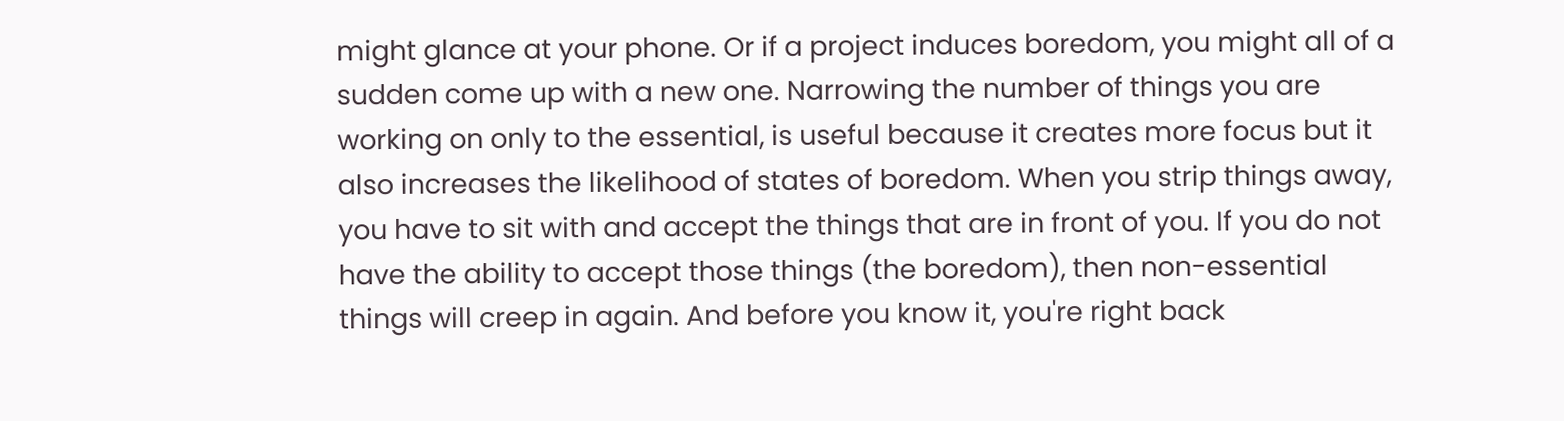might glance at your phone. Or if a project induces boredom, you might all of a sudden come up with a new one. Narrowing the number of things you are working on only to the essential, is useful because it creates more focus but it also increases the likelihood of states of boredom. When you strip things away, you have to sit with and accept the things that are in front of you. If you do not have the ability to accept those things (the boredom), then non-essential things will creep in again. And before you know it, you're right back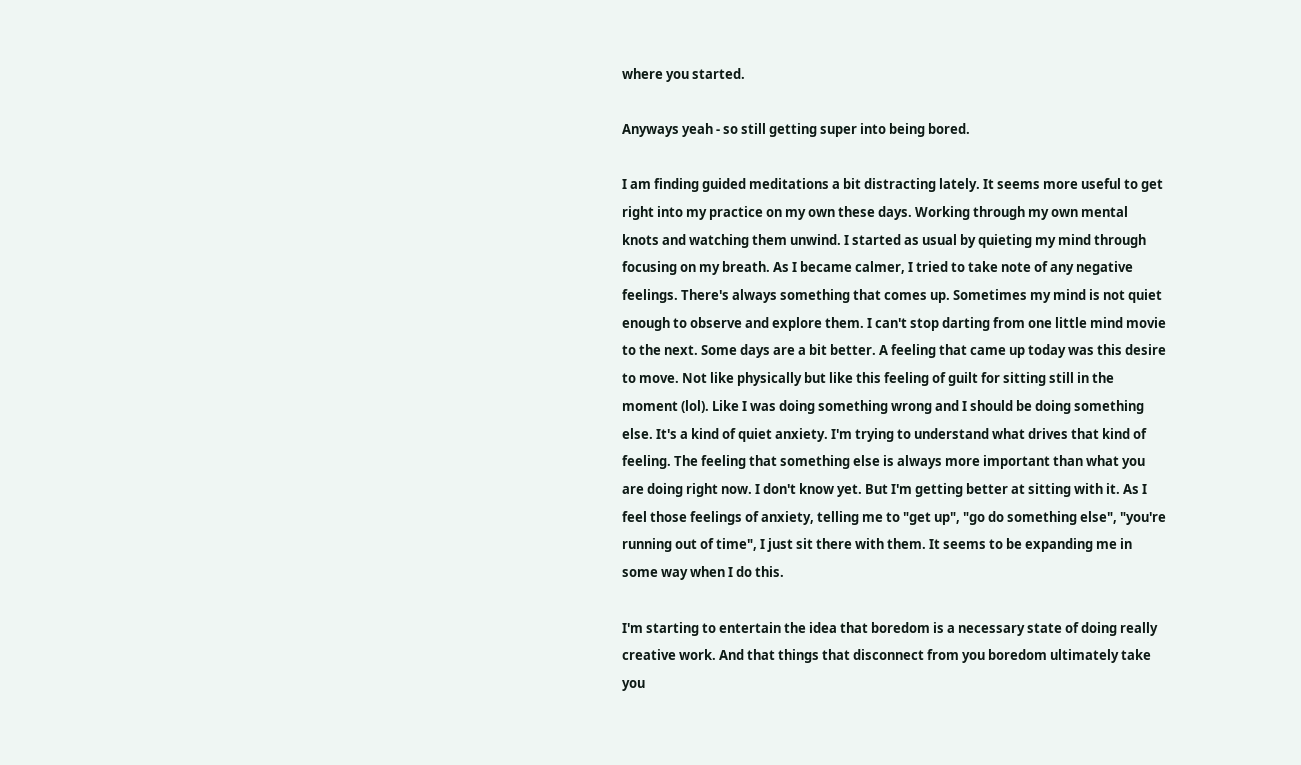where you started.

Anyways yeah - so still getting super into being bored.

I am finding guided meditations a bit distracting lately. It seems more useful to get right into my practice on my own these days. Working through my own mental knots and watching them unwind. I started as usual by quieting my mind through focusing on my breath. As I became calmer, I tried to take note of any negative feelings. There's always something that comes up. Sometimes my mind is not quiet enough to observe and explore them. I can't stop darting from one little mind movie to the next. Some days are a bit better. A feeling that came up today was this desire to move. Not like physically but like this feeling of guilt for sitting still in the moment (lol). Like I was doing something wrong and I should be doing something else. It's a kind of quiet anxiety. I'm trying to understand what drives that kind of feeling. The feeling that something else is always more important than what you are doing right now. I don't know yet. But I'm getting better at sitting with it. As I feel those feelings of anxiety, telling me to "get up", "go do something else", "you're running out of time", I just sit there with them. It seems to be expanding me in some way when I do this.

I'm starting to entertain the idea that boredom is a necessary state of doing really creative work. And that things that disconnect from you boredom ultimately take you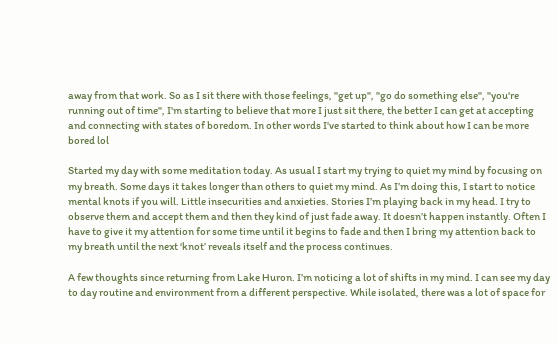away from that work. So as I sit there with those feelings, "get up", "go do something else", "you're running out of time", I'm starting to believe that more I just sit there, the better I can get at accepting and connecting with states of boredom. In other words I've started to think about how I can be more bored lol

Started my day with some meditation today. As usual I start my trying to quiet my mind by focusing on my breath. Some days it takes longer than others to quiet my mind. As I’m doing this, I start to notice mental knots if you will. Little insecurities and anxieties. Stories I’m playing back in my head. I try to observe them and accept them and then they kind of just fade away. It doesn’t happen instantly. Often I have to give it my attention for some time until it begins to fade and then I bring my attention back to my breath until the next ‘knot’ reveals itself and the process continues.

A few thoughts since returning from Lake Huron. I’m noticing a lot of shifts in my mind. I can see my day to day routine and environment from a different perspective. While isolated, there was a lot of space for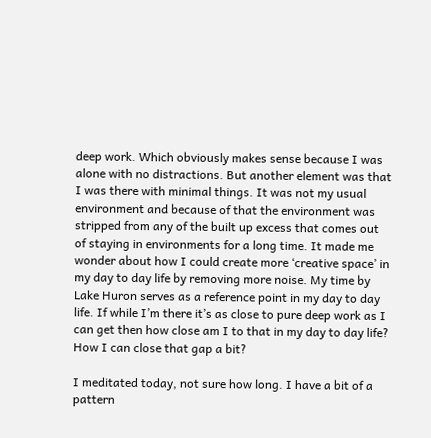deep work. Which obviously makes sense because I was alone with no distractions. But another element was that I was there with minimal things. It was not my usual environment and because of that the environment was stripped from any of the built up excess that comes out of staying in environments for a long time. It made me wonder about how I could create more ‘creative space’ in my day to day life by removing more noise. My time by Lake Huron serves as a reference point in my day to day life. If while I’m there it’s as close to pure deep work as I can get then how close am I to that in my day to day life? How I can close that gap a bit?

I meditated today, not sure how long. I have a bit of a pattern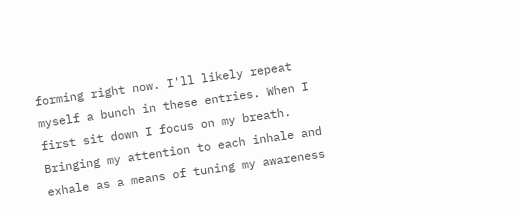forming right now. I'll likely repeat myself a bunch in these entries. When I first sit down I focus on my breath. Bringing my attention to each inhale and exhale as a means of tuning my awareness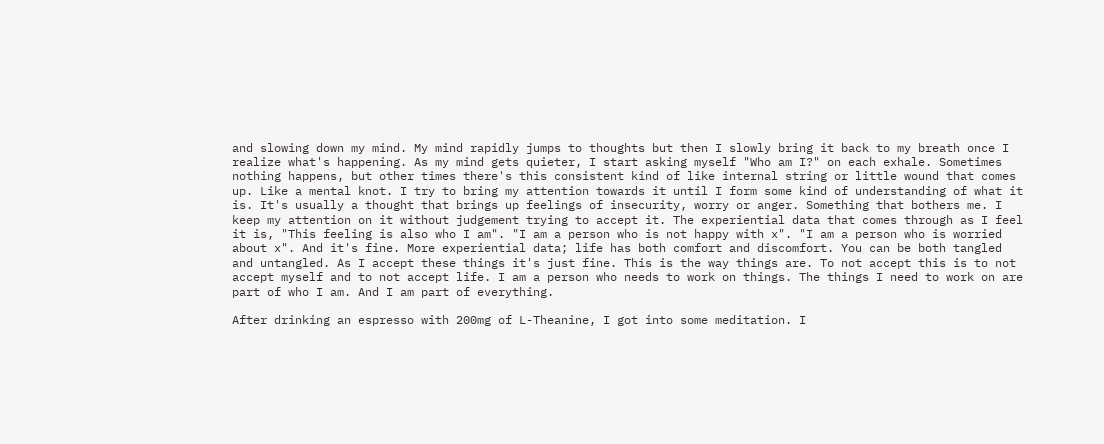and slowing down my mind. My mind rapidly jumps to thoughts but then I slowly bring it back to my breath once I realize what's happening. As my mind gets quieter, I start asking myself "Who am I?" on each exhale. Sometimes nothing happens, but other times there's this consistent kind of like internal string or little wound that comes up. Like a mental knot. I try to bring my attention towards it until I form some kind of understanding of what it is. It's usually a thought that brings up feelings of insecurity, worry or anger. Something that bothers me. I keep my attention on it without judgement trying to accept it. The experiential data that comes through as I feel it is, "This feeling is also who I am". "I am a person who is not happy with x". "I am a person who is worried about x". And it's fine. More experiential data; life has both comfort and discomfort. You can be both tangled and untangled. As I accept these things it's just fine. This is the way things are. To not accept this is to not accept myself and to not accept life. I am a person who needs to work on things. The things I need to work on are part of who I am. And I am part of everything.

After drinking an espresso with 200mg of L-Theanine, I got into some meditation. I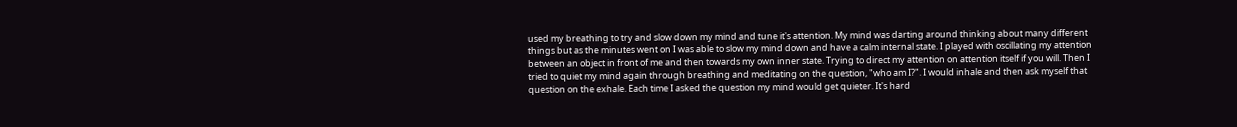used my breathing to try and slow down my mind and tune it's attention. My mind was darting around thinking about many different things but as the minutes went on I was able to slow my mind down and have a calm internal state. I played with oscillating my attention between an object in front of me and then towards my own inner state. Trying to direct my attention on attention itself if you will. Then I tried to quiet my mind again through breathing and meditating on the question, "who am I?". I would inhale and then ask myself that question on the exhale. Each time I asked the question my mind would get quieter. It's hard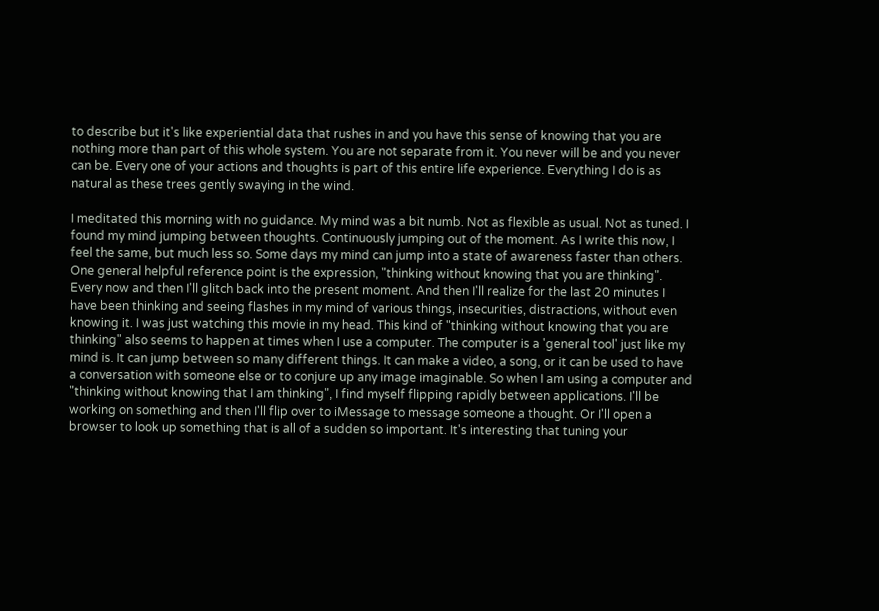to describe but it's like experiential data that rushes in and you have this sense of knowing that you are nothing more than part of this whole system. You are not separate from it. You never will be and you never can be. Every one of your actions and thoughts is part of this entire life experience. Everything I do is as natural as these trees gently swaying in the wind.

I meditated this morning with no guidance. My mind was a bit numb. Not as flexible as usual. Not as tuned. I found my mind jumping between thoughts. Continuously jumping out of the moment. As I write this now, I feel the same, but much less so. Some days my mind can jump into a state of awareness faster than others. One general helpful reference point is the expression, "thinking without knowing that you are thinking". Every now and then I'll glitch back into the present moment. And then I'll realize for the last 20 minutes I have been thinking and seeing flashes in my mind of various things, insecurities, distractions, without even knowing it. I was just watching this movie in my head. This kind of "thinking without knowing that you are thinking" also seems to happen at times when I use a computer. The computer is a 'general tool' just like my mind is. It can jump between so many different things. It can make a video, a song, or it can be used to have a conversation with someone else or to conjure up any image imaginable. So when I am using a computer and "thinking without knowing that I am thinking", I find myself flipping rapidly between applications. I'll be working on something and then I'll flip over to iMessage to message someone a thought. Or I'll open a browser to look up something that is all of a sudden so important. It's interesting that tuning your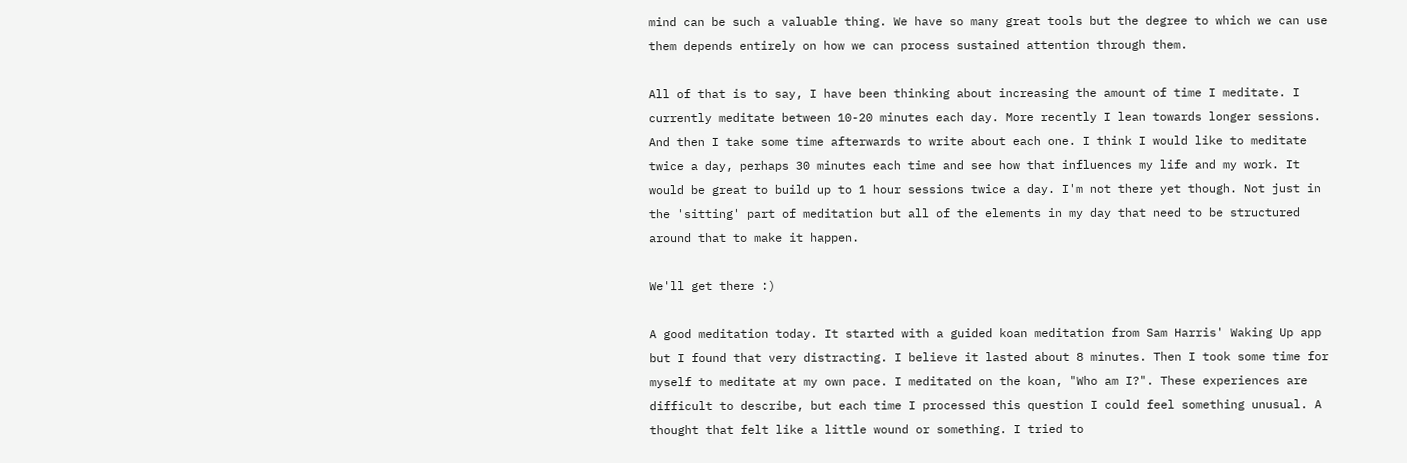mind can be such a valuable thing. We have so many great tools but the degree to which we can use them depends entirely on how we can process sustained attention through them.

All of that is to say, I have been thinking about increasing the amount of time I meditate. I currently meditate between 10-20 minutes each day. More recently I lean towards longer sessions. And then I take some time afterwards to write about each one. I think I would like to meditate twice a day, perhaps 30 minutes each time and see how that influences my life and my work. It would be great to build up to 1 hour sessions twice a day. I'm not there yet though. Not just in the 'sitting' part of meditation but all of the elements in my day that need to be structured around that to make it happen.

We'll get there :)

A good meditation today. It started with a guided koan meditation from Sam Harris' Waking Up app but I found that very distracting. I believe it lasted about 8 minutes. Then I took some time for myself to meditate at my own pace. I meditated on the koan, "Who am I?". These experiences are difficult to describe, but each time I processed this question I could feel something unusual. A thought that felt like a little wound or something. I tried to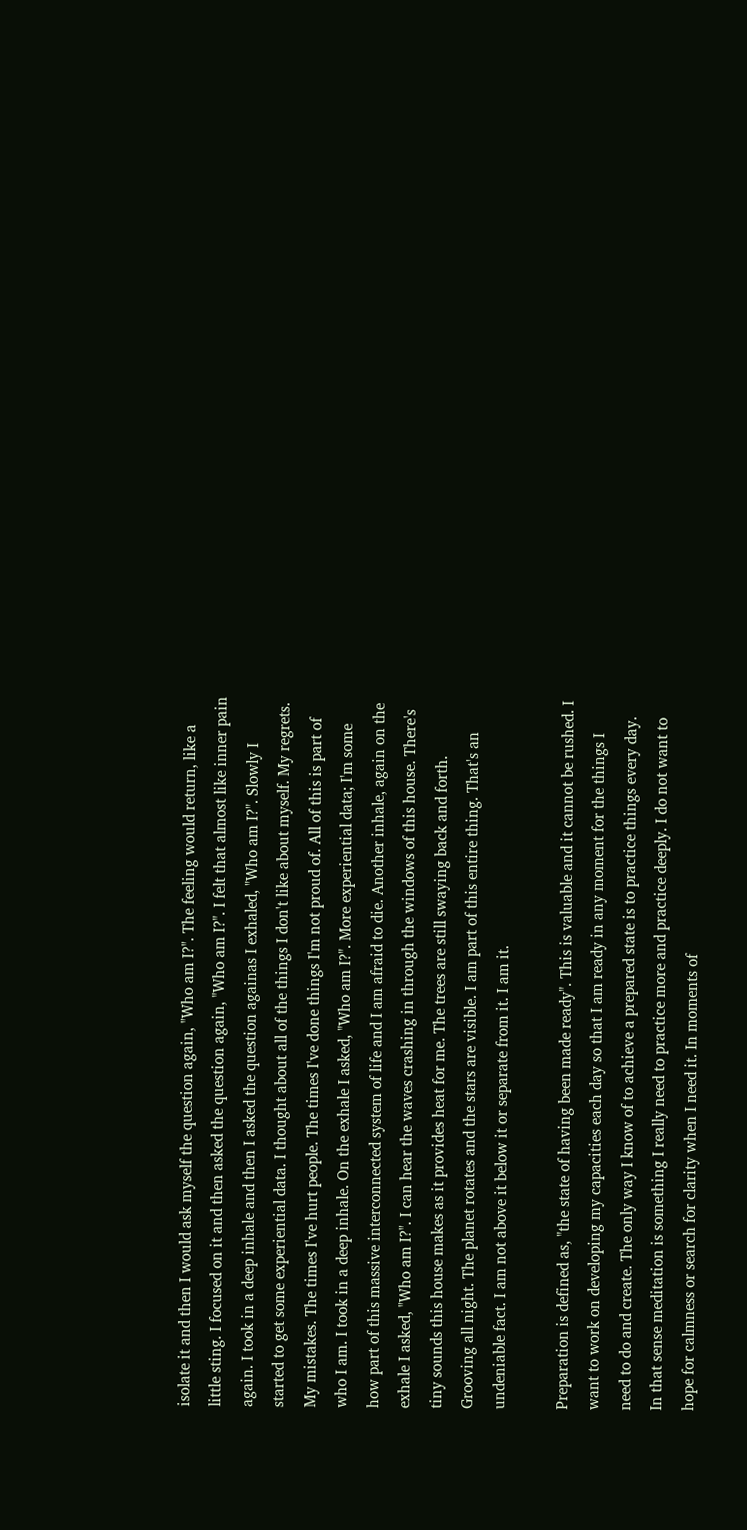isolate it and then I would ask myself the question again, "Who am I?". The feeling would return, like a little sting. I focused on it and then asked the question again, "Who am I?". I felt that almost like inner pain again. I took in a deep inhale and then I asked the question againas I exhaled, "Who am I?". Slowly I started to get some experiential data. I thought about all of the things I don't like about myself. My regrets. My mistakes. The times I've hurt people. The times I've done things I'm not proud of. All of this is part of who I am. I took in a deep inhale. On the exhale I asked, "Who am I?". More experiential data; I'm some how part of this massive interconnected system of life and I am afraid to die. Another inhale, again on the exhale I asked, "Who am I?". I can hear the waves crashing in through the windows of this house. There's tiny sounds this house makes as it provides heat for me. The trees are still swaying back and forth. Grooving all night. The planet rotates and the stars are visible. I am part of this entire thing. That's an undeniable fact. I am not above it below it or separate from it. I am it.

Preparation is defined as, "the state of having been made ready". This is valuable and it cannot be rushed. I want to work on developing my capacities each day so that I am ready in any moment for the things I need to do and create. The only way I know of to achieve a prepared state is to practice things every day. In that sense meditation is something I really need to practice more and practice deeply. I do not want to hope for calmness or search for clarity when I need it. In moments of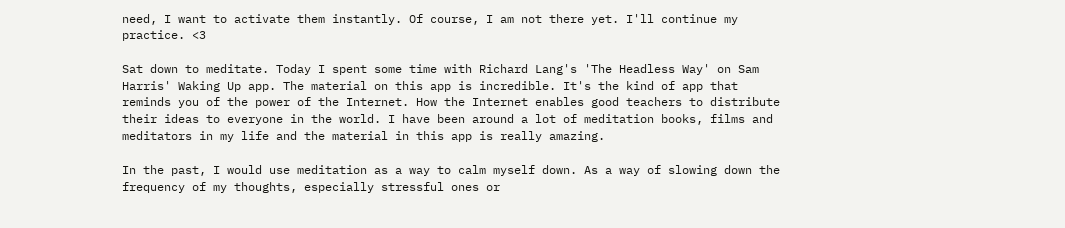need, I want to activate them instantly. Of course, I am not there yet. I'll continue my practice. <3

Sat down to meditate. Today I spent some time with Richard Lang's 'The Headless Way' on Sam Harris' Waking Up app. The material on this app is incredible. It's the kind of app that reminds you of the power of the Internet. How the Internet enables good teachers to distribute their ideas to everyone in the world. I have been around a lot of meditation books, films and meditators in my life and the material in this app is really amazing.

In the past, I would use meditation as a way to calm myself down. As a way of slowing down the frequency of my thoughts, especially stressful ones or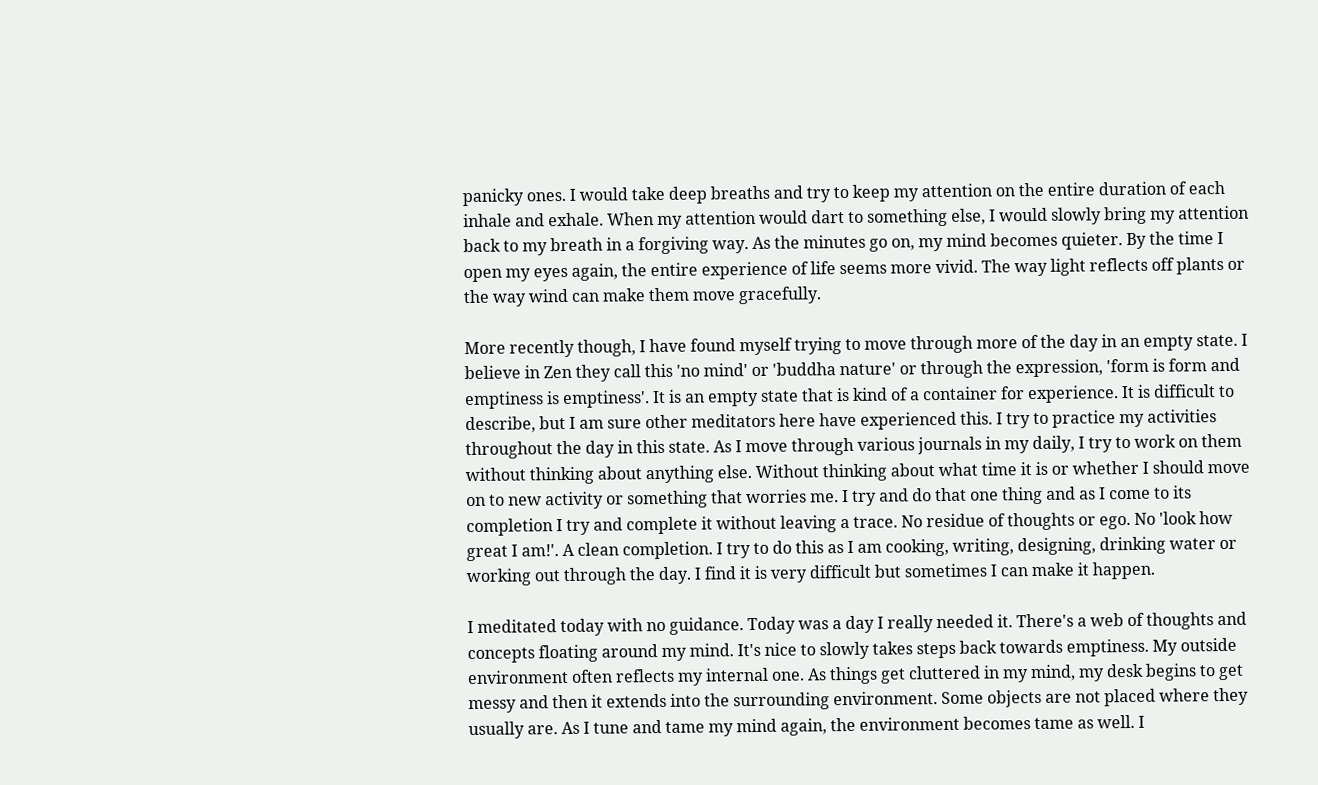panicky ones. I would take deep breaths and try to keep my attention on the entire duration of each inhale and exhale. When my attention would dart to something else, I would slowly bring my attention back to my breath in a forgiving way. As the minutes go on, my mind becomes quieter. By the time I open my eyes again, the entire experience of life seems more vivid. The way light reflects off plants or the way wind can make them move gracefully.

More recently though, I have found myself trying to move through more of the day in an empty state. I believe in Zen they call this 'no mind' or 'buddha nature' or through the expression, 'form is form and emptiness is emptiness'. It is an empty state that is kind of a container for experience. It is difficult to describe, but I am sure other meditators here have experienced this. I try to practice my activities throughout the day in this state. As I move through various journals in my daily, I try to work on them without thinking about anything else. Without thinking about what time it is or whether I should move on to new activity or something that worries me. I try and do that one thing and as I come to its completion I try and complete it without leaving a trace. No residue of thoughts or ego. No 'look how great I am!'. A clean completion. I try to do this as I am cooking, writing, designing, drinking water or working out through the day. I find it is very difficult but sometimes I can make it happen.

I meditated today with no guidance. Today was a day I really needed it. There's a web of thoughts and concepts floating around my mind. It's nice to slowly takes steps back towards emptiness. My outside environment often reflects my internal one. As things get cluttered in my mind, my desk begins to get messy and then it extends into the surrounding environment. Some objects are not placed where they usually are. As I tune and tame my mind again, the environment becomes tame as well. I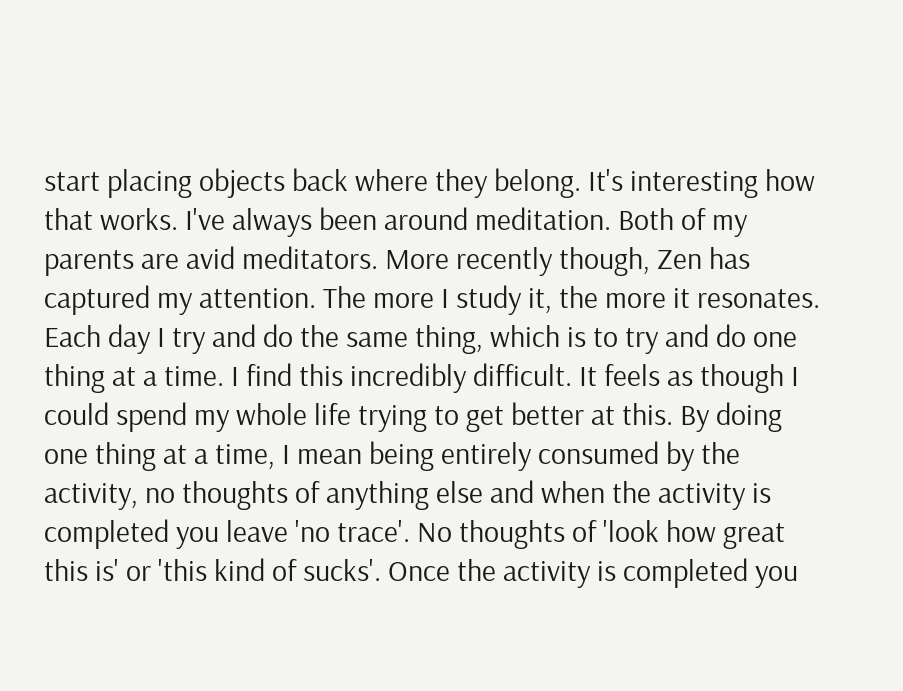start placing objects back where they belong. It's interesting how that works. I've always been around meditation. Both of my parents are avid meditators. More recently though, Zen has captured my attention. The more I study it, the more it resonates. Each day I try and do the same thing, which is to try and do one thing at a time. I find this incredibly difficult. It feels as though I could spend my whole life trying to get better at this. By doing one thing at a time, I mean being entirely consumed by the activity, no thoughts of anything else and when the activity is completed you leave 'no trace'. No thoughts of 'look how great this is' or 'this kind of sucks'. Once the activity is completed you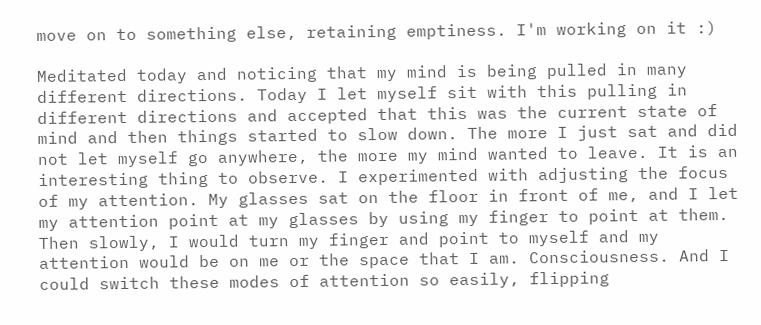move on to something else, retaining emptiness. I'm working on it :)

Meditated today and noticing that my mind is being pulled in many different directions. Today I let myself sit with this pulling in different directions and accepted that this was the current state of mind and then things started to slow down. The more I just sat and did not let myself go anywhere, the more my mind wanted to leave. It is an interesting thing to observe. I experimented with adjusting the focus of my attention. My glasses sat on the floor in front of me, and I let my attention point at my glasses by using my finger to point at them. Then slowly, I would turn my finger and point to myself and my attention would be on me or the space that I am. Consciousness. And I could switch these modes of attention so easily, flipping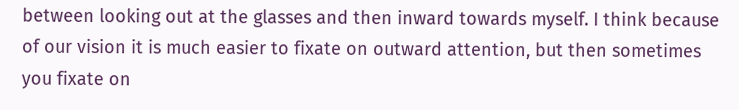between looking out at the glasses and then inward towards myself. I think because of our vision it is much easier to fixate on outward attention, but then sometimes you fixate on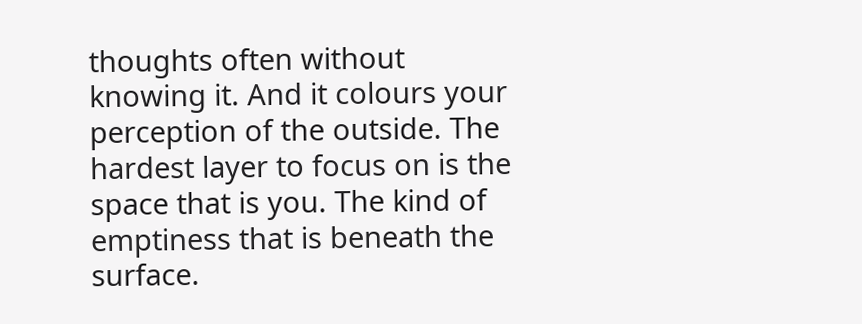thoughts often without knowing it. And it colours your perception of the outside. The hardest layer to focus on is the space that is you. The kind of emptiness that is beneath the surface.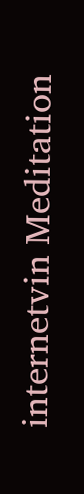internetvin Meditation